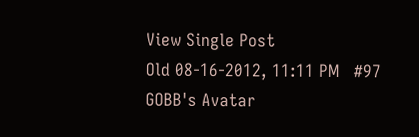View Single Post
Old 08-16-2012, 11:11 PM   #97
GOBB's Avatar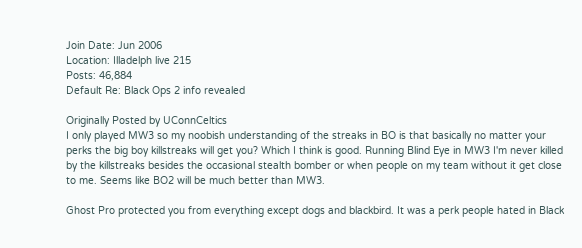Join Date: Jun 2006
Location: Illadelph live 215
Posts: 46,884
Default Re: Black Ops 2 info revealed

Originally Posted by UConnCeltics
I only played MW3 so my noobish understanding of the streaks in BO is that basically no matter your perks the big boy killstreaks will get you? Which I think is good. Running Blind Eye in MW3 I'm never killed by the killstreaks besides the occasional stealth bomber or when people on my team without it get close to me. Seems like BO2 will be much better than MW3.

Ghost Pro protected you from everything except dogs and blackbird. It was a perk people hated in Black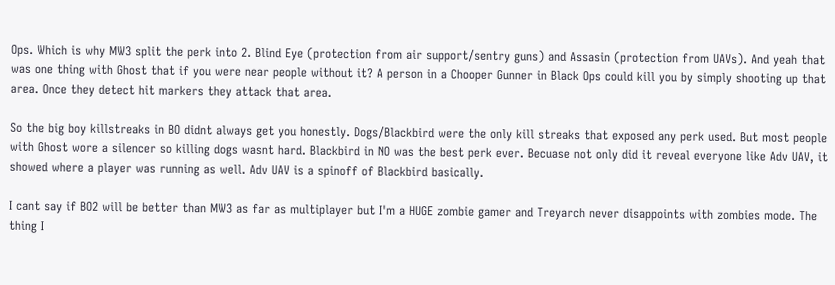Ops. Which is why MW3 split the perk into 2. Blind Eye (protection from air support/sentry guns) and Assasin (protection from UAVs). And yeah that was one thing with Ghost that if you were near people without it? A person in a Chooper Gunner in Black Ops could kill you by simply shooting up that area. Once they detect hit markers they attack that area.

So the big boy killstreaks in BO didnt always get you honestly. Dogs/Blackbird were the only kill streaks that exposed any perk used. But most people with Ghost wore a silencer so killing dogs wasnt hard. Blackbird in NO was the best perk ever. Becuase not only did it reveal everyone like Adv UAV, it showed where a player was running as well. Adv UAV is a spinoff of Blackbird basically.

I cant say if BO2 will be better than MW3 as far as multiplayer but I'm a HUGE zombie gamer and Treyarch never disappoints with zombies mode. The thing I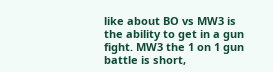like about BO vs MW3 is the ability to get in a gun fight. MW3 the 1 on 1 gun battle is short,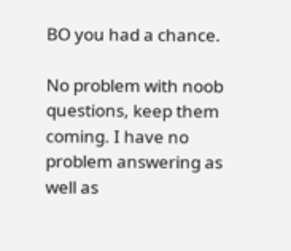BO you had a chance.

No problem with noob questions, keep them coming. I have no problem answering as well as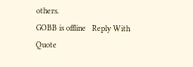others.
GOBB is offline   Reply With Quote